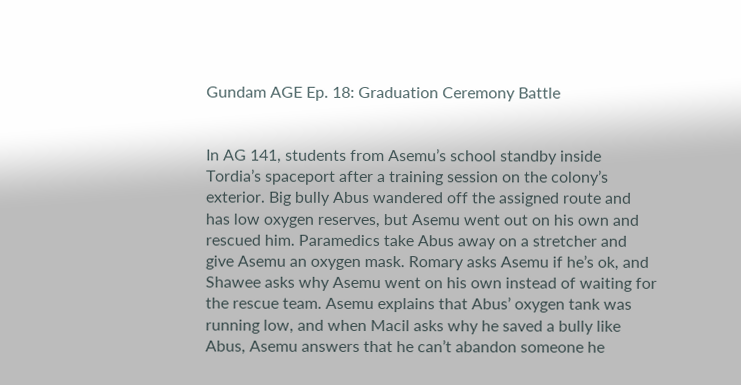Gundam AGE Ep. 18: Graduation Ceremony Battle


In AG 141, students from Asemu’s school standby inside Tordia’s spaceport after a training session on the colony’s exterior. Big bully Abus wandered off the assigned route and has low oxygen reserves, but Asemu went out on his own and rescued him. Paramedics take Abus away on a stretcher and give Asemu an oxygen mask. Romary asks Asemu if he’s ok, and Shawee asks why Asemu went on his own instead of waiting for the rescue team. Asemu explains that Abus’ oxygen tank was running low, and when Macil asks why he saved a bully like Abus, Asemu answers that he can’t abandon someone he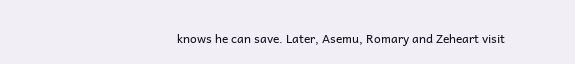knows he can save. Later, Asemu, Romary and Zeheart visit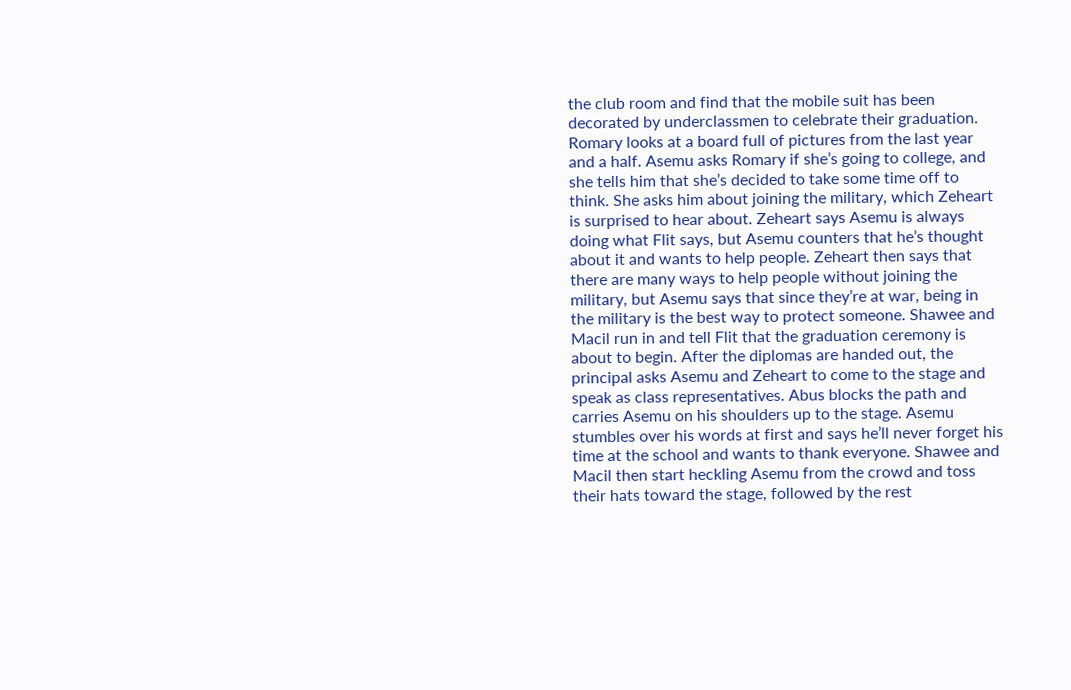the club room and find that the mobile suit has been decorated by underclassmen to celebrate their graduation. Romary looks at a board full of pictures from the last year and a half. Asemu asks Romary if she’s going to college, and she tells him that she’s decided to take some time off to think. She asks him about joining the military, which Zeheart is surprised to hear about. Zeheart says Asemu is always doing what Flit says, but Asemu counters that he’s thought about it and wants to help people. Zeheart then says that there are many ways to help people without joining the military, but Asemu says that since they’re at war, being in the military is the best way to protect someone. Shawee and Macil run in and tell Flit that the graduation ceremony is about to begin. After the diplomas are handed out, the principal asks Asemu and Zeheart to come to the stage and speak as class representatives. Abus blocks the path and carries Asemu on his shoulders up to the stage. Asemu stumbles over his words at first and says he’ll never forget his time at the school and wants to thank everyone. Shawee and Macil then start heckling Asemu from the crowd and toss their hats toward the stage, followed by the rest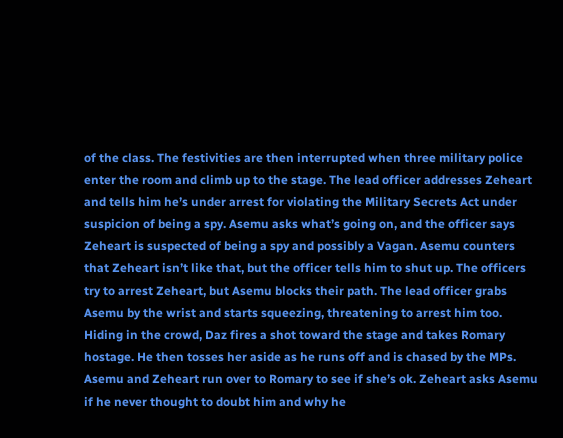of the class. The festivities are then interrupted when three military police enter the room and climb up to the stage. The lead officer addresses Zeheart and tells him he’s under arrest for violating the Military Secrets Act under suspicion of being a spy. Asemu asks what’s going on, and the officer says Zeheart is suspected of being a spy and possibly a Vagan. Asemu counters that Zeheart isn’t like that, but the officer tells him to shut up. The officers try to arrest Zeheart, but Asemu blocks their path. The lead officer grabs Asemu by the wrist and starts squeezing, threatening to arrest him too. Hiding in the crowd, Daz fires a shot toward the stage and takes Romary hostage. He then tosses her aside as he runs off and is chased by the MPs. Asemu and Zeheart run over to Romary to see if she’s ok. Zeheart asks Asemu if he never thought to doubt him and why he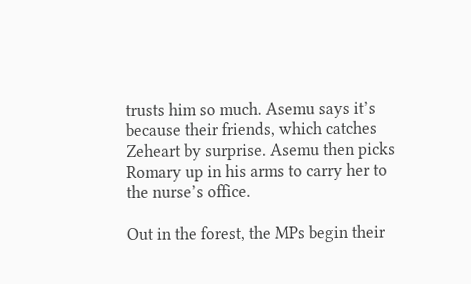trusts him so much. Asemu says it’s because their friends, which catches Zeheart by surprise. Asemu then picks Romary up in his arms to carry her to the nurse’s office.

Out in the forest, the MPs begin their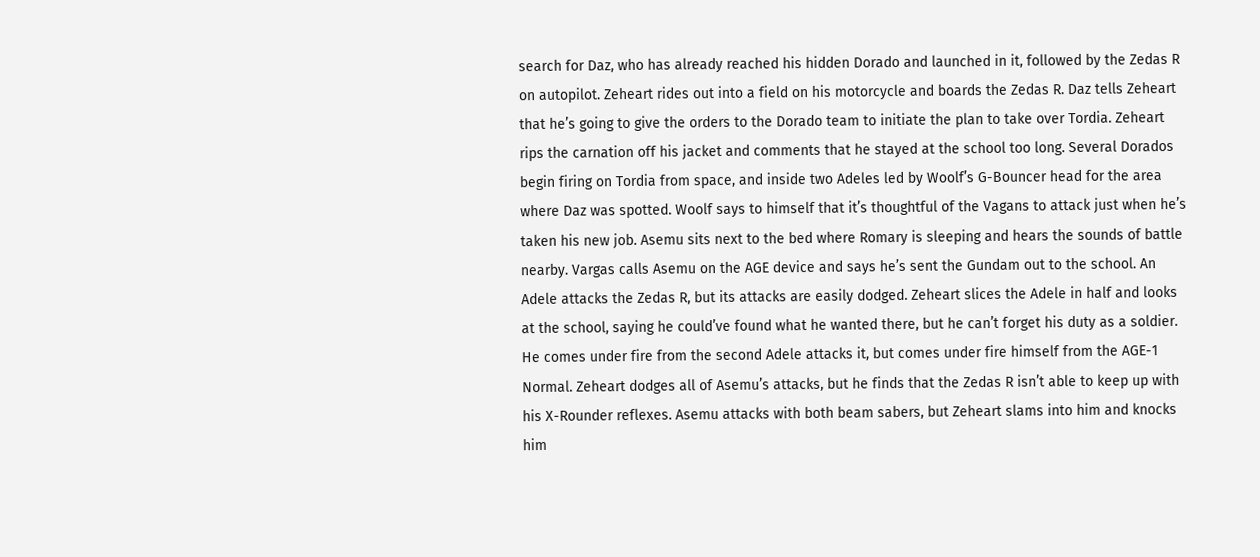search for Daz, who has already reached his hidden Dorado and launched in it, followed by the Zedas R on autopilot. Zeheart rides out into a field on his motorcycle and boards the Zedas R. Daz tells Zeheart that he’s going to give the orders to the Dorado team to initiate the plan to take over Tordia. Zeheart rips the carnation off his jacket and comments that he stayed at the school too long. Several Dorados begin firing on Tordia from space, and inside two Adeles led by Woolf’s G-Bouncer head for the area where Daz was spotted. Woolf says to himself that it’s thoughtful of the Vagans to attack just when he’s taken his new job. Asemu sits next to the bed where Romary is sleeping and hears the sounds of battle nearby. Vargas calls Asemu on the AGE device and says he’s sent the Gundam out to the school. An Adele attacks the Zedas R, but its attacks are easily dodged. Zeheart slices the Adele in half and looks at the school, saying he could’ve found what he wanted there, but he can’t forget his duty as a soldier. He comes under fire from the second Adele attacks it, but comes under fire himself from the AGE-1 Normal. Zeheart dodges all of Asemu’s attacks, but he finds that the Zedas R isn’t able to keep up with his X-Rounder reflexes. Asemu attacks with both beam sabers, but Zeheart slams into him and knocks him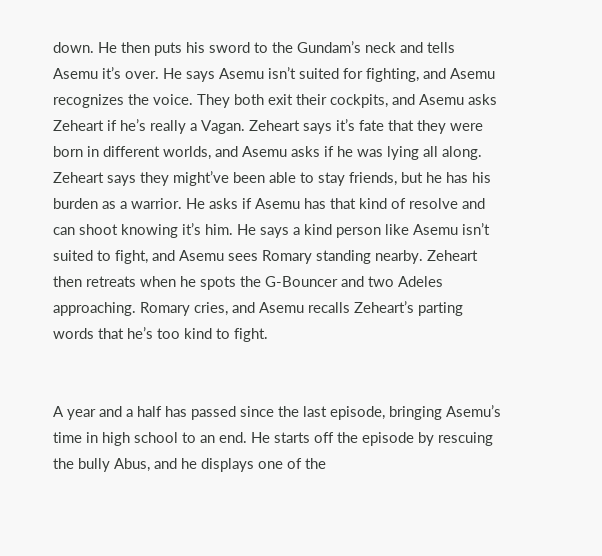down. He then puts his sword to the Gundam’s neck and tells Asemu it’s over. He says Asemu isn’t suited for fighting, and Asemu recognizes the voice. They both exit their cockpits, and Asemu asks Zeheart if he’s really a Vagan. Zeheart says it’s fate that they were born in different worlds, and Asemu asks if he was lying all along. Zeheart says they might’ve been able to stay friends, but he has his burden as a warrior. He asks if Asemu has that kind of resolve and can shoot knowing it’s him. He says a kind person like Asemu isn’t suited to fight, and Asemu sees Romary standing nearby. Zeheart then retreats when he spots the G-Bouncer and two Adeles approaching. Romary cries, and Asemu recalls Zeheart’s parting words that he’s too kind to fight.


A year and a half has passed since the last episode, bringing Asemu’s time in high school to an end. He starts off the episode by rescuing the bully Abus, and he displays one of the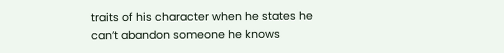traits of his character when he states he can’t abandon someone he knows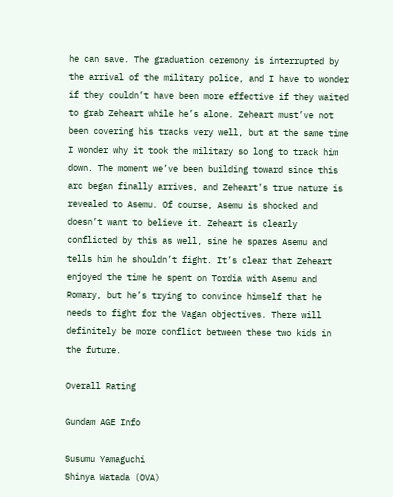he can save. The graduation ceremony is interrupted by the arrival of the military police, and I have to wonder if they couldn’t have been more effective if they waited to grab Zeheart while he’s alone. Zeheart must’ve not been covering his tracks very well, but at the same time I wonder why it took the military so long to track him down. The moment we’ve been building toward since this arc began finally arrives, and Zeheart’s true nature is revealed to Asemu. Of course, Asemu is shocked and doesn’t want to believe it. Zeheart is clearly conflicted by this as well, sine he spares Asemu and tells him he shouldn’t fight. It’s clear that Zeheart enjoyed the time he spent on Tordia with Asemu and Romary, but he’s trying to convince himself that he needs to fight for the Vagan objectives. There will definitely be more conflict between these two kids in the future.

Overall Rating

Gundam AGE Info

Susumu Yamaguchi
Shinya Watada (OVA)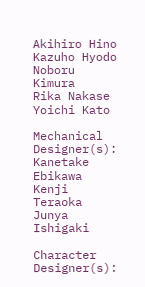Akihiro Hino
Kazuho Hyodo
Noboru Kimura
Rika Nakase
Yoichi Kato

Mechanical Designer(s):
Kanetake Ebikawa
Kenji Teraoka
Junya Ishigaki

Character Designer(s):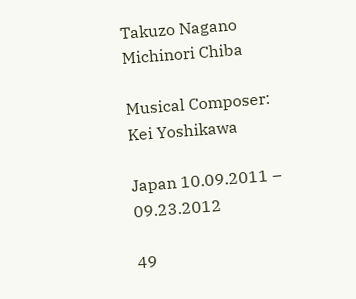Takuzo Nagano
Michinori Chiba

Musical Composer:
Kei Yoshikawa

Japan 10.09.2011 – 09.23.2012

49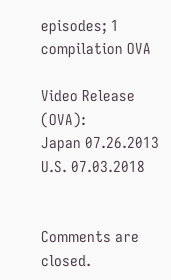episodes; 1 compilation OVA

Video Release (OVA):
Japan 07.26.2013
U.S. 07.03.2018


Comments are closed.